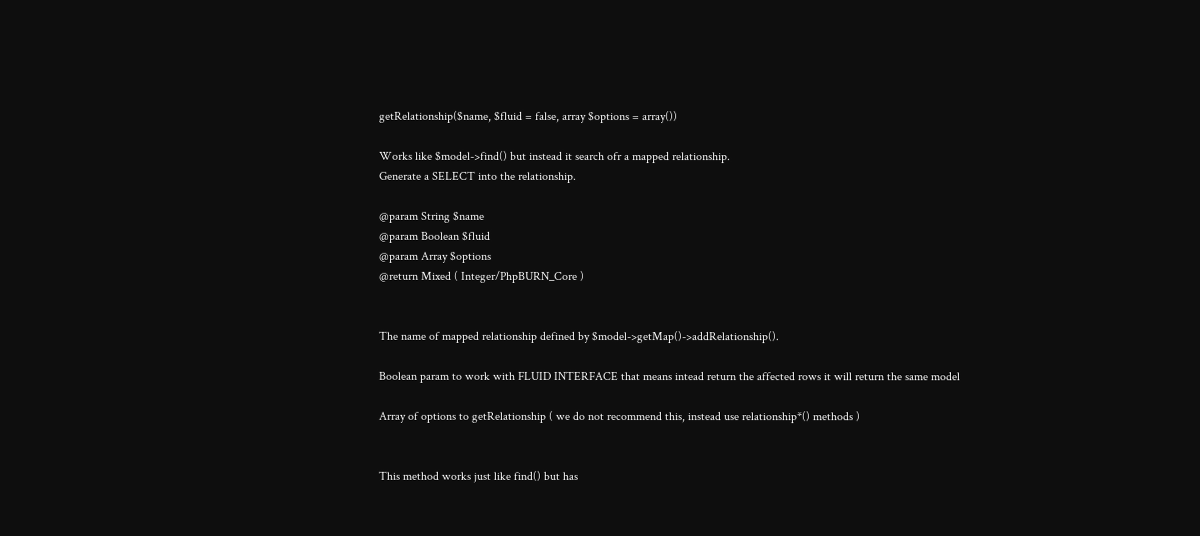getRelationship($name, $fluid = false, array $options = array())

Works like $model->find() but instead it search ofr a mapped relationship.
Generate a SELECT into the relationship.

@param String $name
@param Boolean $fluid
@param Array $options
@return Mixed ( Integer/PhpBURN_Core )


The name of mapped relationship defined by $model->getMap()->addRelationship().

Boolean param to work with FLUID INTERFACE that means intead return the affected rows it will return the same model

Array of options to getRelationship ( we do not recommend this, instead use relationship*() methods )


This method works just like find() but has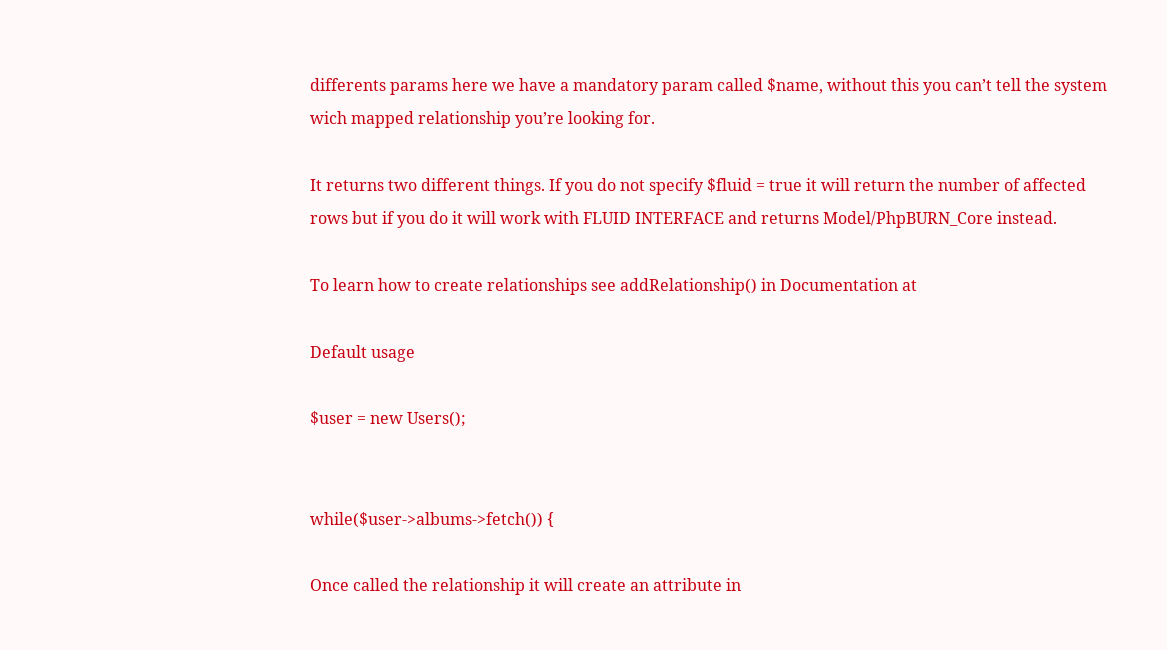differents params here we have a mandatory param called $name, without this you can’t tell the system wich mapped relationship you’re looking for.

It returns two different things. If you do not specify $fluid = true it will return the number of affected rows but if you do it will work with FLUID INTERFACE and returns Model/PhpBURN_Core instead.

To learn how to create relationships see addRelationship() in Documentation at

Default usage

$user = new Users();


while($user->albums->fetch()) {

Once called the relationship it will create an attribute in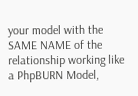your model with the SAME NAME of the relationship working like a PhpBURN Model,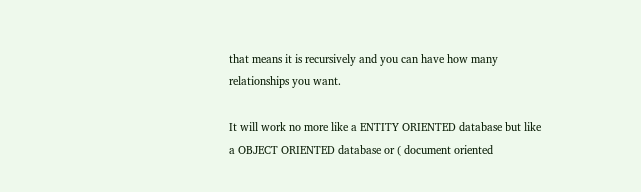that means it is recursively and you can have how many relationships you want.

It will work no more like a ENTITY ORIENTED database but like a OBJECT ORIENTED database or ( document oriented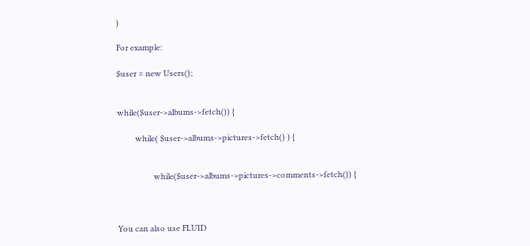)

For example:

$user = new Users();


while($user->albums->fetch()) {

         while( $user->albums->pictures->fetch() ) {


                  while($user->albums->pictures->comments->fetch()) {



You can also use FLUID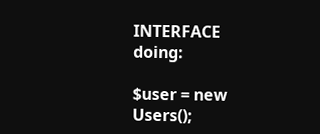INTERFACE doing:

$user = new Users();